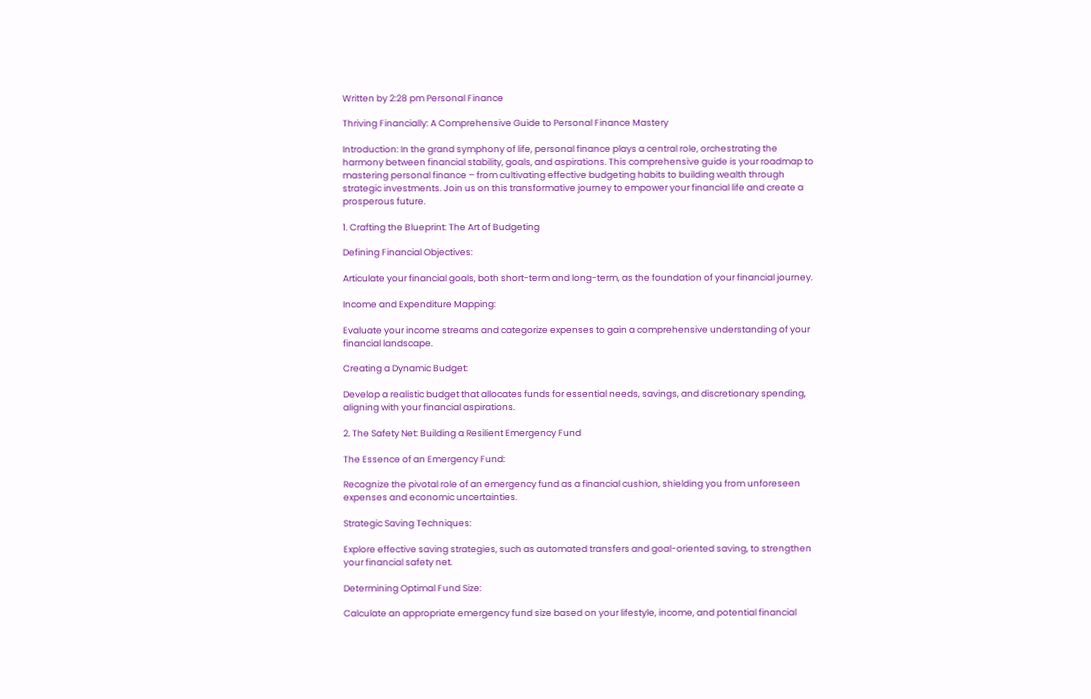Written by 2:28 pm Personal Finance

Thriving Financially: A Comprehensive Guide to Personal Finance Mastery

Introduction: In the grand symphony of life, personal finance plays a central role, orchestrating the harmony between financial stability, goals, and aspirations. This comprehensive guide is your roadmap to mastering personal finance – from cultivating effective budgeting habits to building wealth through strategic investments. Join us on this transformative journey to empower your financial life and create a prosperous future.

1. Crafting the Blueprint: The Art of Budgeting

Defining Financial Objectives:

Articulate your financial goals, both short-term and long-term, as the foundation of your financial journey.

Income and Expenditure Mapping:

Evaluate your income streams and categorize expenses to gain a comprehensive understanding of your financial landscape.

Creating a Dynamic Budget:

Develop a realistic budget that allocates funds for essential needs, savings, and discretionary spending, aligning with your financial aspirations.

2. The Safety Net: Building a Resilient Emergency Fund

The Essence of an Emergency Fund:

Recognize the pivotal role of an emergency fund as a financial cushion, shielding you from unforeseen expenses and economic uncertainties.

Strategic Saving Techniques:

Explore effective saving strategies, such as automated transfers and goal-oriented saving, to strengthen your financial safety net.

Determining Optimal Fund Size:

Calculate an appropriate emergency fund size based on your lifestyle, income, and potential financial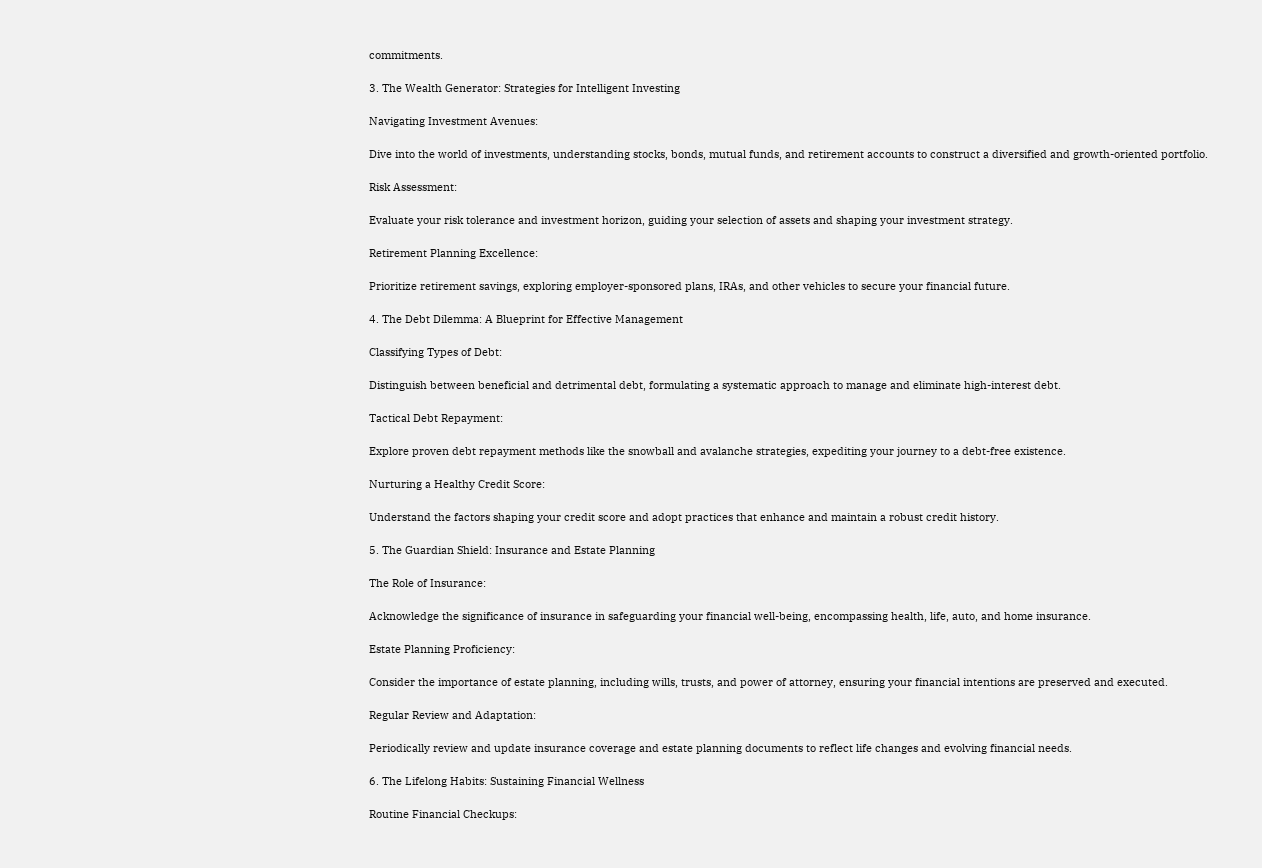commitments.

3. The Wealth Generator: Strategies for Intelligent Investing

Navigating Investment Avenues:

Dive into the world of investments, understanding stocks, bonds, mutual funds, and retirement accounts to construct a diversified and growth-oriented portfolio.

Risk Assessment:

Evaluate your risk tolerance and investment horizon, guiding your selection of assets and shaping your investment strategy.

Retirement Planning Excellence:

Prioritize retirement savings, exploring employer-sponsored plans, IRAs, and other vehicles to secure your financial future.

4. The Debt Dilemma: A Blueprint for Effective Management

Classifying Types of Debt:

Distinguish between beneficial and detrimental debt, formulating a systematic approach to manage and eliminate high-interest debt.

Tactical Debt Repayment:

Explore proven debt repayment methods like the snowball and avalanche strategies, expediting your journey to a debt-free existence.

Nurturing a Healthy Credit Score:

Understand the factors shaping your credit score and adopt practices that enhance and maintain a robust credit history.

5. The Guardian Shield: Insurance and Estate Planning

The Role of Insurance:

Acknowledge the significance of insurance in safeguarding your financial well-being, encompassing health, life, auto, and home insurance.

Estate Planning Proficiency:

Consider the importance of estate planning, including wills, trusts, and power of attorney, ensuring your financial intentions are preserved and executed.

Regular Review and Adaptation:

Periodically review and update insurance coverage and estate planning documents to reflect life changes and evolving financial needs.

6. The Lifelong Habits: Sustaining Financial Wellness

Routine Financial Checkups: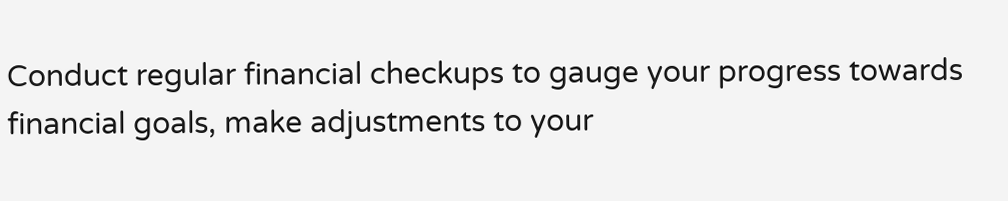Conduct regular financial checkups to gauge your progress towards financial goals, make adjustments to your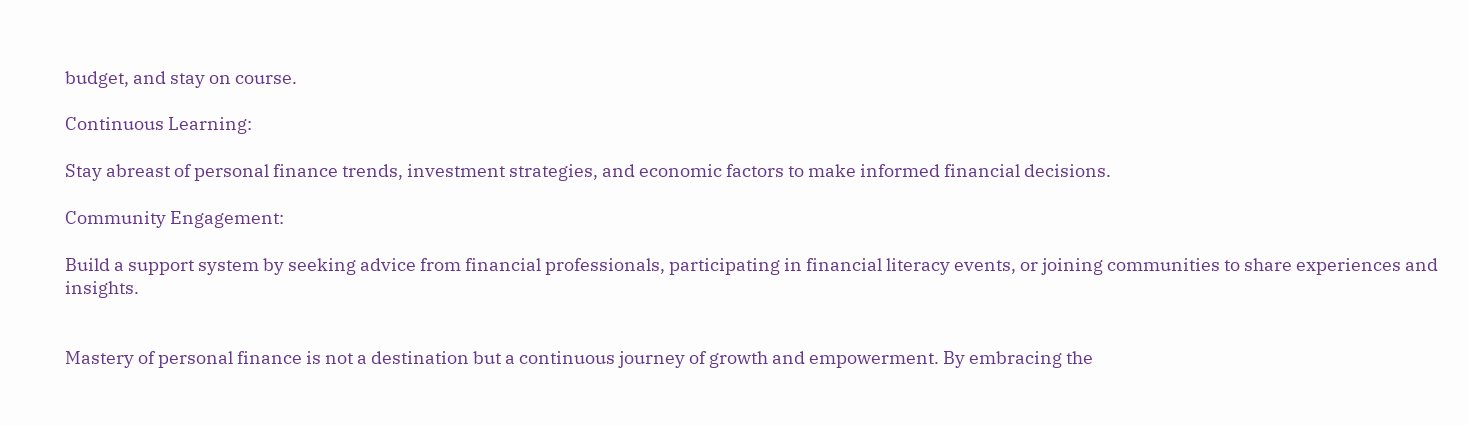budget, and stay on course.

Continuous Learning:

Stay abreast of personal finance trends, investment strategies, and economic factors to make informed financial decisions.

Community Engagement:

Build a support system by seeking advice from financial professionals, participating in financial literacy events, or joining communities to share experiences and insights.


Mastery of personal finance is not a destination but a continuous journey of growth and empowerment. By embracing the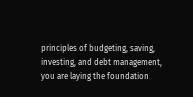principles of budgeting, saving, investing, and debt management, you are laying the foundation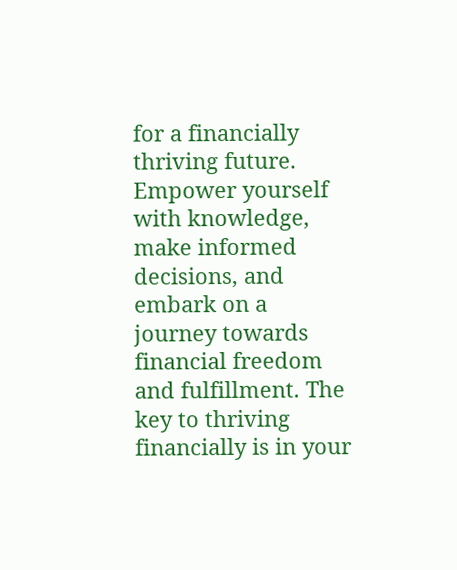for a financially thriving future. Empower yourself with knowledge, make informed decisions, and embark on a journey towards financial freedom and fulfillment. The key to thriving financially is in your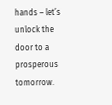hands – let’s unlock the door to a prosperous tomorrow.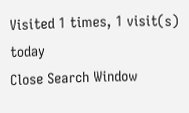Visited 1 times, 1 visit(s) today
Close Search Window